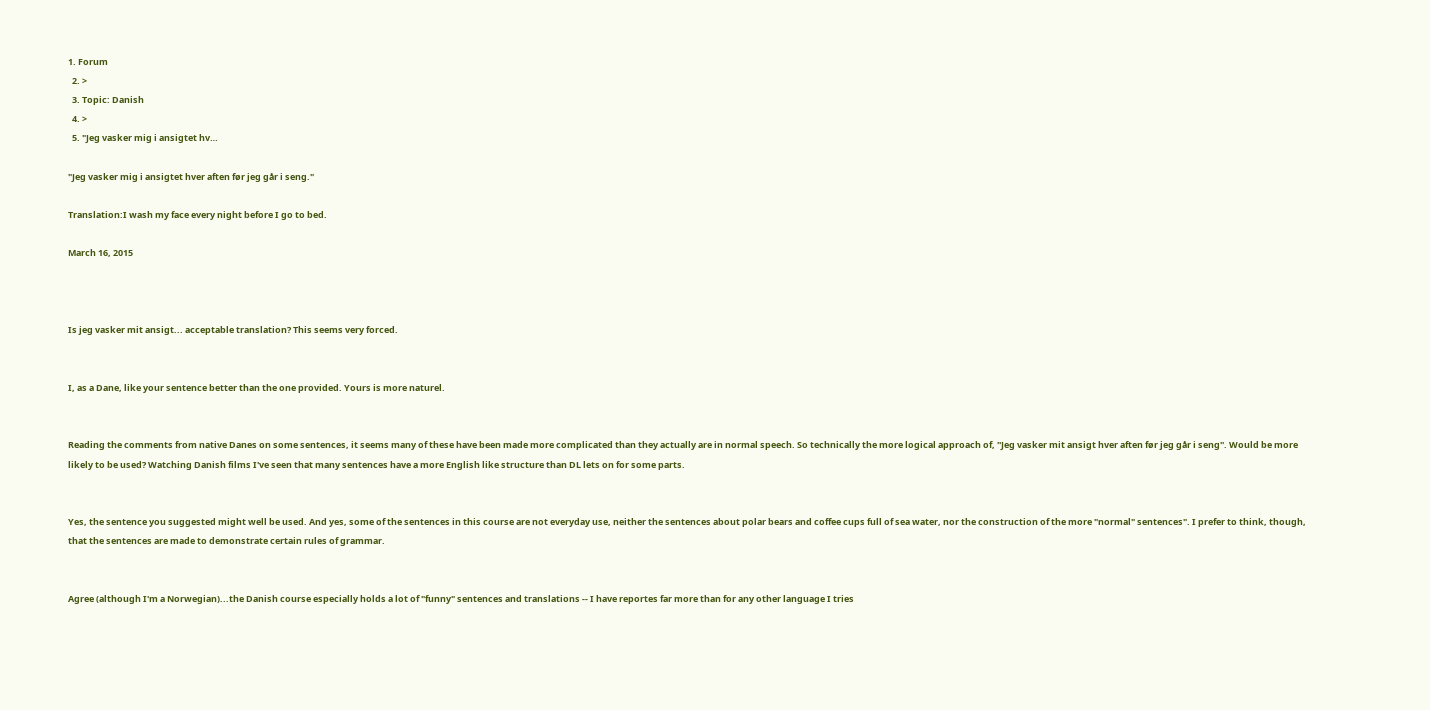1. Forum
  2. >
  3. Topic: Danish
  4. >
  5. "Jeg vasker mig i ansigtet hv…

"Jeg vasker mig i ansigtet hver aften før jeg går i seng."

Translation:I wash my face every night before I go to bed.

March 16, 2015



Is jeg vasker mit ansigt... acceptable translation? This seems very forced.


I, as a Dane, like your sentence better than the one provided. Yours is more naturel.


Reading the comments from native Danes on some sentences, it seems many of these have been made more complicated than they actually are in normal speech. So technically the more logical approach of, ''Jeg vasker mit ansigt hver aften før jeg går i seng''. Would be more likely to be used? Watching Danish films I've seen that many sentences have a more English like structure than DL lets on for some parts.


Yes, the sentence you suggested might well be used. And yes, some of the sentences in this course are not everyday use, neither the sentences about polar bears and coffee cups full of sea water, nor the construction of the more "normal" sentences". I prefer to think, though, that the sentences are made to demonstrate certain rules of grammar.


Agree (although I'm a Norwegian)...the Danish course especially holds a lot of "funny" sentences and translations -- I have reportes far more than for any other language I tries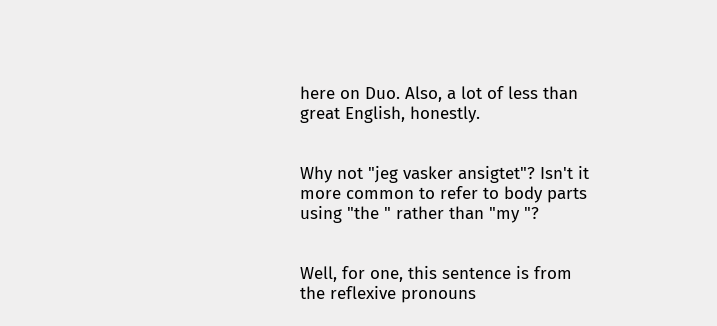here on Duo. Also, a lot of less than great English, honestly.


Why not "jeg vasker ansigtet"? Isn't it more common to refer to body parts using "the " rather than "my "?


Well, for one, this sentence is from the reflexive pronouns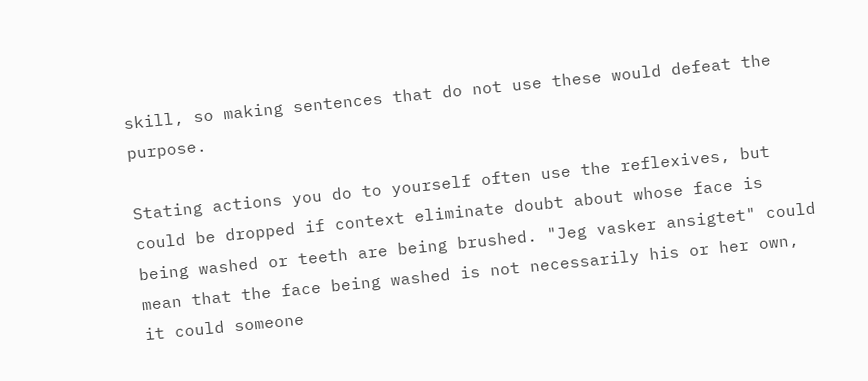skill, so making sentences that do not use these would defeat the purpose.

Stating actions you do to yourself often use the reflexives, but could be dropped if context eliminate doubt about whose face is being washed or teeth are being brushed. "Jeg vasker ansigtet" could mean that the face being washed is not necessarily his or her own, it could someone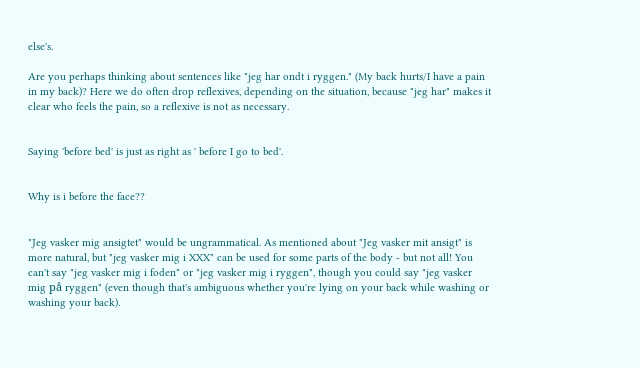else's.

Are you perhaps thinking about sentences like "jeg har ondt i ryggen." (My back hurts/I have a pain in my back)? Here we do often drop reflexives, depending on the situation, because "jeg har" makes it clear who feels the pain, so a reflexive is not as necessary.


Saying 'before bed' is just as right as ' before I go to bed'.


Why is i before the face??


"Jeg vasker mig ansigtet" would be ungrammatical. As mentioned about "Jeg vasker mit ansigt" is more natural, but "jeg vasker mig i XXX" can be used for some parts of the body - but not all! You can't say "jeg vasker mig i foden" or "jeg vasker mig i ryggen", though you could say "jeg vasker mig på ryggen" (even though that's ambiguous whether you're lying on your back while washing or washing your back).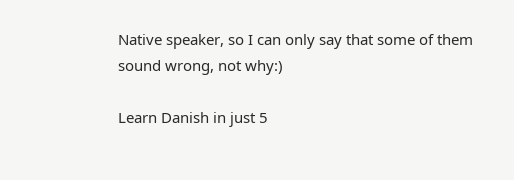Native speaker, so I can only say that some of them sound wrong, not why:)

Learn Danish in just 5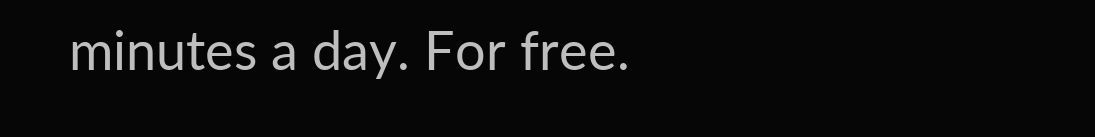minutes a day. For free.